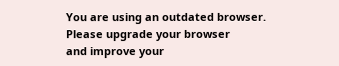You are using an outdated browser.
Please upgrade your browser
and improve your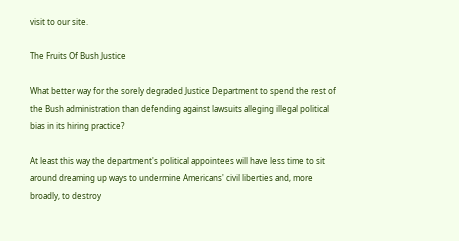visit to our site.

The Fruits Of Bush Justice

What better way for the sorely degraded Justice Department to spend the rest of the Bush administration than defending against lawsuits alleging illegal political bias in its hiring practice?

At least this way the department's political appointees will have less time to sit around dreaming up ways to undermine Americans' civil liberties and, more broadly, to destroy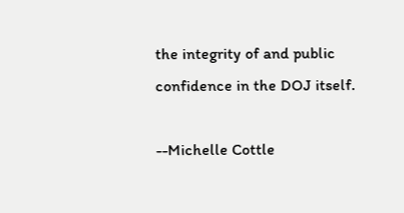the integrity of and public confidence in the DOJ itself.

--Michelle Cottle